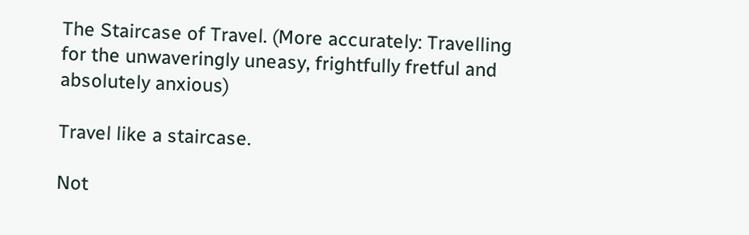The Staircase of Travel. (More accurately: Travelling for the unwaveringly uneasy, frightfully fretful and absolutely anxious)

Travel like a staircase.

Not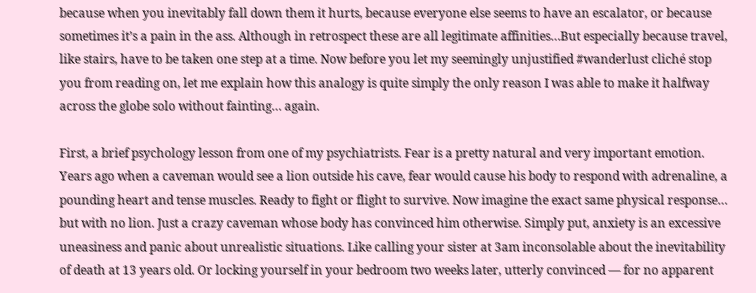because when you inevitably fall down them it hurts, because everyone else seems to have an escalator, or because sometimes it’s a pain in the ass. Although in retrospect these are all legitimate affinities…But especially because travel, like stairs, have to be taken one step at a time. Now before you let my seemingly unjustified #wanderlust cliché stop you from reading on, let me explain how this analogy is quite simply the only reason I was able to make it halfway across the globe solo without fainting… again.

First, a brief psychology lesson from one of my psychiatrists. Fear is a pretty natural and very important emotion. Years ago when a caveman would see a lion outside his cave, fear would cause his body to respond with adrenaline, a pounding heart and tense muscles. Ready to fight or flight to survive. Now imagine the exact same physical response… but with no lion. Just a crazy caveman whose body has convinced him otherwise. Simply put, anxiety is an excessive uneasiness and panic about unrealistic situations. Like calling your sister at 3am inconsolable about the inevitability of death at 13 years old. Or locking yourself in your bedroom two weeks later, utterly convinced — for no apparent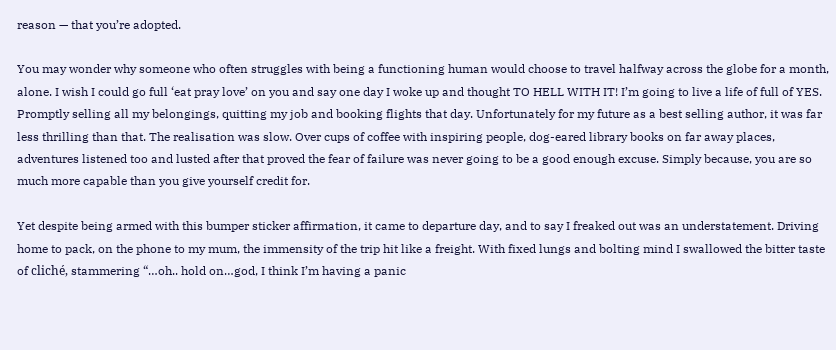reason — that you’re adopted.

You may wonder why someone who often struggles with being a functioning human would choose to travel halfway across the globe for a month, alone. I wish I could go full ‘eat pray love’ on you and say one day I woke up and thought TO HELL WITH IT! I’m going to live a life of full of YES. Promptly selling all my belongings, quitting my job and booking flights that day. Unfortunately for my future as a best selling author, it was far less thrilling than that. The realisation was slow. Over cups of coffee with inspiring people, dog-eared library books on far away places, adventures listened too and lusted after that proved the fear of failure was never going to be a good enough excuse. Simply because, you are so much more capable than you give yourself credit for.

Yet despite being armed with this bumper sticker affirmation, it came to departure day, and to say I freaked out was an understatement. Driving home to pack, on the phone to my mum, the immensity of the trip hit like a freight. With fixed lungs and bolting mind I swallowed the bitter taste of cliché, stammering “…oh.. hold on…god, I think I’m having a panic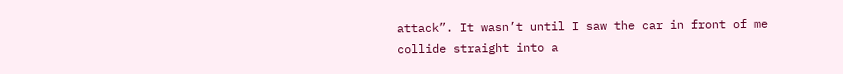attack”. It wasn’t until I saw the car in front of me collide straight into a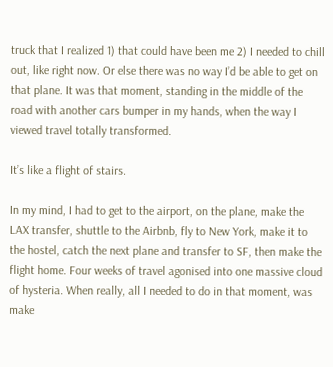truck that I realized 1) that could have been me 2) I needed to chill out, like right now. Or else there was no way I’d be able to get on that plane. It was that moment, standing in the middle of the road with another cars bumper in my hands, when the way I viewed travel totally transformed.

It’s like a flight of stairs.

In my mind, I had to get to the airport, on the plane, make the LAX transfer, shuttle to the Airbnb, fly to New York, make it to the hostel, catch the next plane and transfer to SF, then make the flight home. Four weeks of travel agonised into one massive cloud of hysteria. When really, all I needed to do in that moment, was make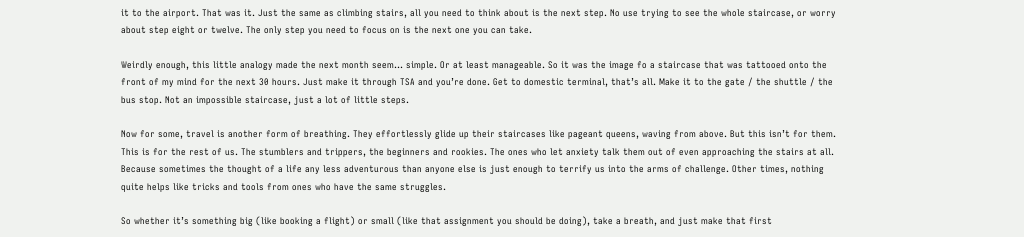it to the airport. That was it. Just the same as climbing stairs, all you need to think about is the next step. No use trying to see the whole staircase, or worry about step eight or twelve. The only step you need to focus on is the next one you can take.

Weirdly enough, this little analogy made the next month seem… simple. Or at least manageable. So it was the image fo a staircase that was tattooed onto the front of my mind for the next 30 hours. Just make it through TSA and you’re done. Get to domestic terminal, that’s all. Make it to the gate / the shuttle / the bus stop. Not an impossible staircase, just a lot of little steps.

Now for some, travel is another form of breathing. They effortlessly glide up their staircases like pageant queens, waving from above. But this isn’t for them. This is for the rest of us. The stumblers and trippers, the beginners and rookies. The ones who let anxiety talk them out of even approaching the stairs at all. Because sometimes the thought of a life any less adventurous than anyone else is just enough to terrify us into the arms of challenge. Other times, nothing quite helps like tricks and tools from ones who have the same struggles.

So whether it’s something big (like booking a flight) or small (like that assignment you should be doing), take a breath, and just make that first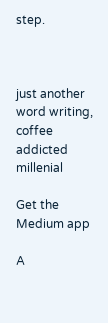step.



just another word writing, coffee addicted millenial

Get the Medium app

A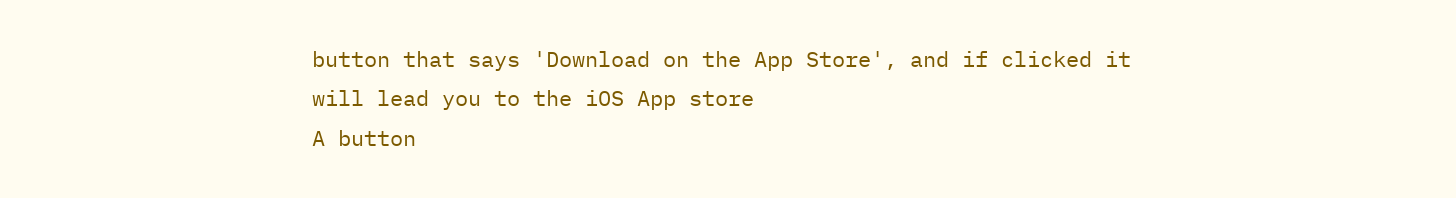button that says 'Download on the App Store', and if clicked it will lead you to the iOS App store
A button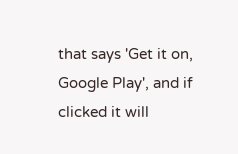that says 'Get it on, Google Play', and if clicked it will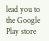lead you to the Google Play store